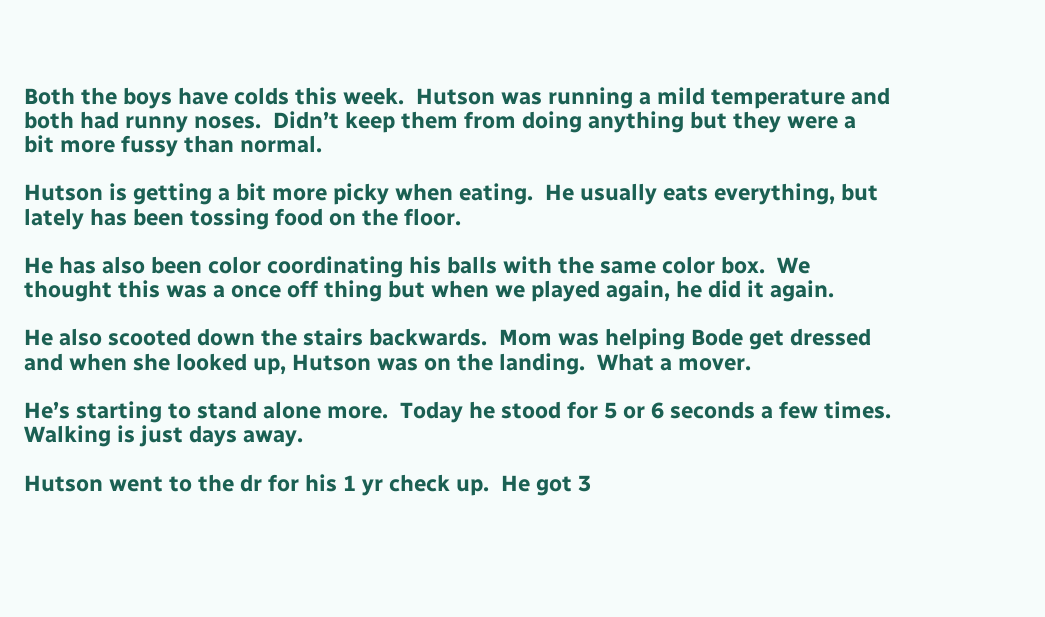Both the boys have colds this week.  Hutson was running a mild temperature and both had runny noses.  Didn’t keep them from doing anything but they were a bit more fussy than normal.

Hutson is getting a bit more picky when eating.  He usually eats everything, but lately has been tossing food on the floor.

He has also been color coordinating his balls with the same color box.  We thought this was a once off thing but when we played again, he did it again.

He also scooted down the stairs backwards.  Mom was helping Bode get dressed and when she looked up, Hutson was on the landing.  What a mover.

He’s starting to stand alone more.  Today he stood for 5 or 6 seconds a few times.  Walking is just days away.

Hutson went to the dr for his 1 yr check up.  He got 3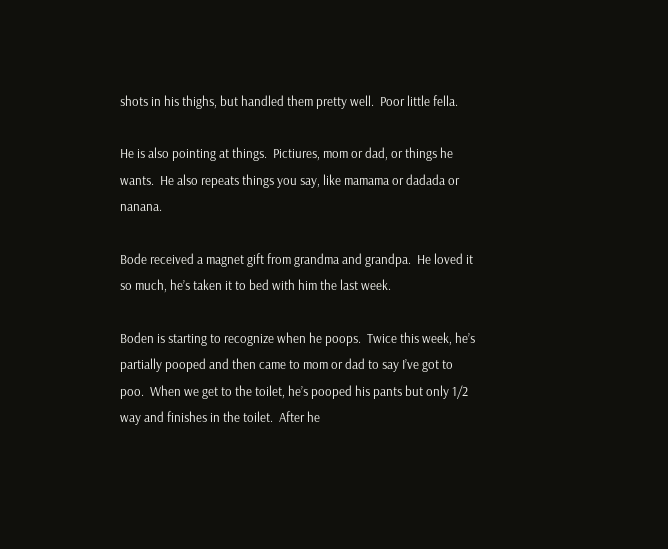shots in his thighs, but handled them pretty well.  Poor little fella.

He is also pointing at things.  Pictiures, mom or dad, or things he wants.  He also repeats things you say, like mamama or dadada or nanana.

Bode received a magnet gift from grandma and grandpa.  He loved it so much, he’s taken it to bed with him the last week.

Boden is starting to recognize when he poops.  Twice this week, he’s partially pooped and then came to mom or dad to say I’ve got to poo.  When we get to the toilet, he’s pooped his pants but only 1/2 way and finishes in the toilet.  After he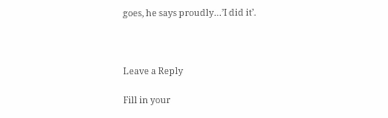goes, he says proudly…’I did it’.



Leave a Reply

Fill in your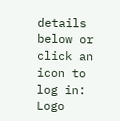details below or click an icon to log in: Logo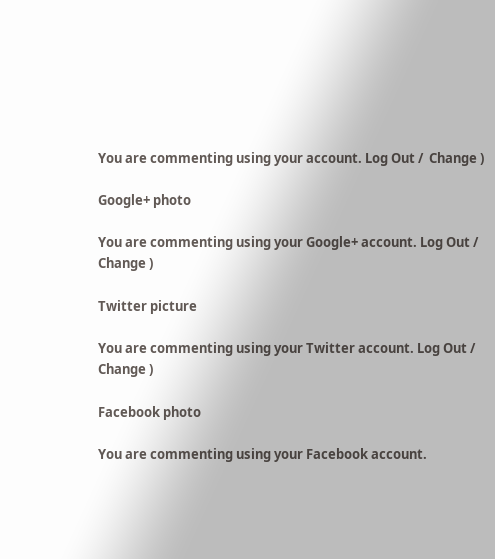You are commenting using your account. Log Out /  Change )

Google+ photo

You are commenting using your Google+ account. Log Out /  Change )

Twitter picture

You are commenting using your Twitter account. Log Out /  Change )

Facebook photo

You are commenting using your Facebook account.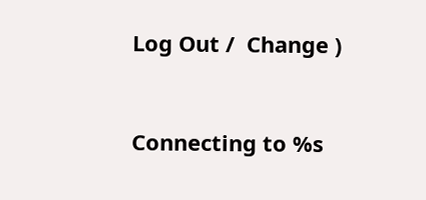Log Out /  Change )


Connecting to %s